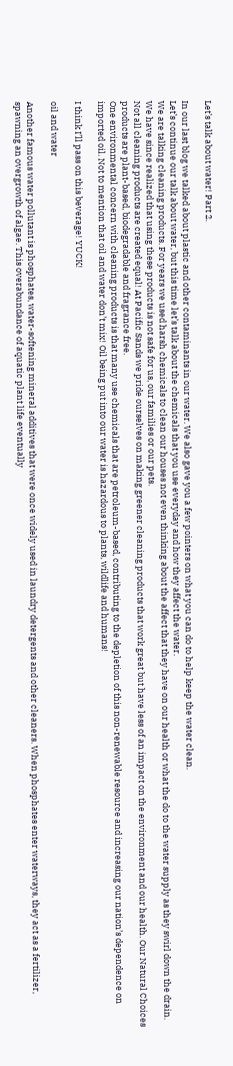Let’s talk about water! Part 2.

In our last blog we talked about plastic and other contaminants in our water. We also gave you a few pointers on what you can do to help keep the water clean.
Let’s continue our talk about water, but this time let’s talk about the chemicals that you use everyday and how they affect the water.
We are talking cleaning products. For years we used harsh chemicals to clean our houses not even thinking about the affect that they have on our health or what the do to the water supply as they swirl down the drain. We have since realized that using these products is not safe for us, our families or our pets.
Not all cleaning products are created equal! At Pacific Sands we pride ourselves on making greener cleaning products that work great but have less of an impact on the environment and our health. Our Natural Choices products are plant-based, biodegradable and fragrance free.
One environmental concern with cleaning products is that many use chemicals that are petroleum-based, contributing to the depletion of this non-renewable resource and increasing our nation’s dependence on imported oil. Not to mention that oil and water don’t mix! Oil being put into our water is hazardous to plants, wildlife and humans!

I think I’ll pass on this beverage! YUCK!

oil and water

Another famous water pollutant is phosphates, water-softening mineral additives that were once widely used in laundry detergents and other cleaners. When phosphates enter waterways, they act as a fertilizer, spawning an overgrowth of algae. This overabundance of aquatic plant life eventually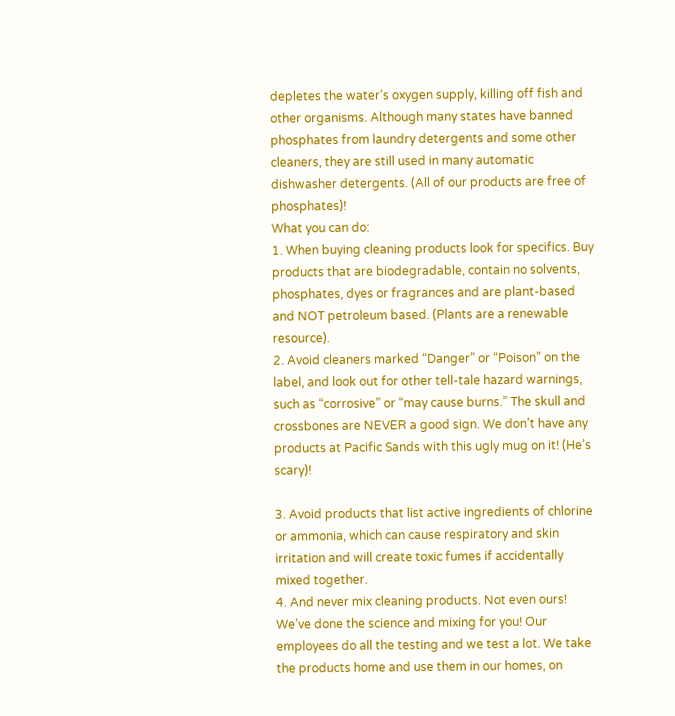depletes the water’s oxygen supply, killing off fish and other organisms. Although many states have banned phosphates from laundry detergents and some other cleaners, they are still used in many automatic dishwasher detergents. (All of our products are free of phosphates)!
What you can do:
1. When buying cleaning products look for specifics. Buy products that are biodegradable, contain no solvents, phosphates, dyes or fragrances and are plant-based and NOT petroleum based. (Plants are a renewable resource).
2. Avoid cleaners marked “Danger” or “Poison” on the label, and look out for other tell-tale hazard warnings, such as “corrosive” or “may cause burns.” The skull and crossbones are NEVER a good sign. We don’t have any products at Pacific Sands with this ugly mug on it! (He’s scary)!

3. Avoid products that list active ingredients of chlorine or ammonia, which can cause respiratory and skin irritation and will create toxic fumes if accidentally mixed together.
4. And never mix cleaning products. Not even ours! We’ve done the science and mixing for you! Our employees do all the testing and we test a lot. We take the products home and use them in our homes, on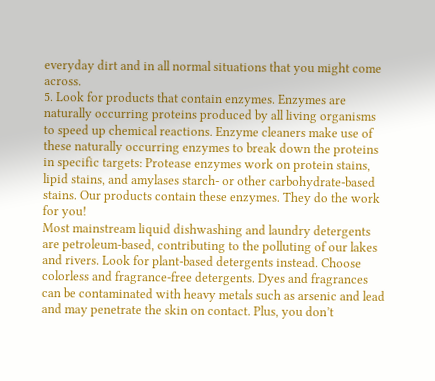everyday dirt and in all normal situations that you might come across.
5. Look for products that contain enzymes. Enzymes are naturally occurring proteins produced by all living organisms to speed up chemical reactions. Enzyme cleaners make use of these naturally occurring enzymes to break down the proteins in specific targets: Protease enzymes work on protein stains,  lipid stains, and amylases starch- or other carbohydrate-based stains. Our products contain these enzymes. They do the work for you!
Most mainstream liquid dishwashing and laundry detergents are petroleum-based, contributing to the polluting of our lakes and rivers. Look for plant-based detergents instead. Choose colorless and fragrance-free detergents. Dyes and fragrances can be contaminated with heavy metals such as arsenic and lead and may penetrate the skin on contact. Plus, you don’t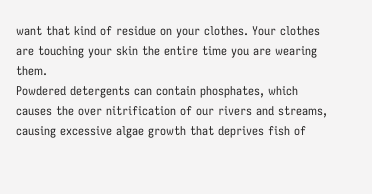want that kind of residue on your clothes. Your clothes are touching your skin the entire time you are wearing them.
Powdered detergents can contain phosphates, which causes the over nitrification of our rivers and streams, causing excessive algae growth that deprives fish of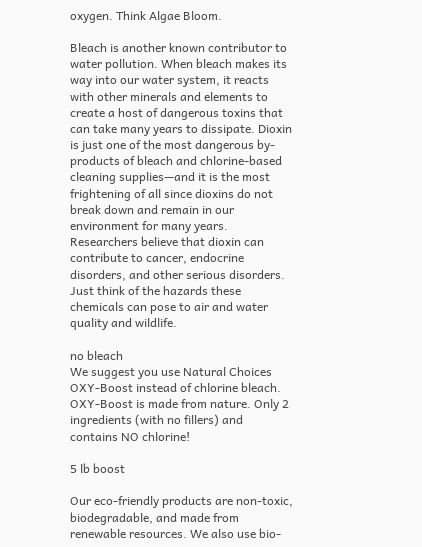oxygen. Think Algae Bloom.

Bleach is another known contributor to water pollution. When bleach makes its way into our water system, it reacts with other minerals and elements to create a host of dangerous toxins that can take many years to dissipate. Dioxin is just one of the most dangerous by-products of bleach and chlorine-based cleaning supplies—and it is the most frightening of all since dioxins do not break down and remain in our environment for many years. Researchers believe that dioxin can contribute to cancer, endocrine disorders, and other serious disorders. Just think of the hazards these chemicals can pose to air and water quality and wildlife.

no bleach
We suggest you use Natural Choices OXY-Boost instead of chlorine bleach. OXY-Boost is made from nature. Only 2 ingredients (with no fillers) and contains NO chlorine!

5 lb boost

Our eco-friendly products are non-toxic, biodegradable, and made from renewable resources. We also use bio-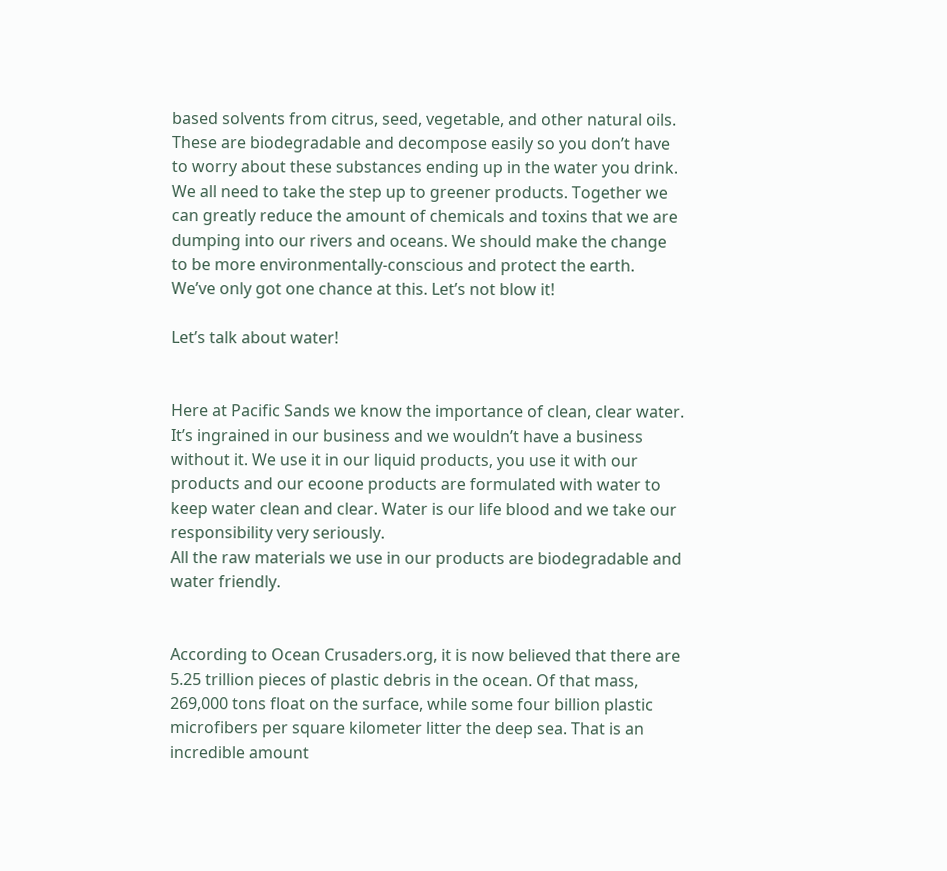based solvents from citrus, seed, vegetable, and other natural oils. These are biodegradable and decompose easily so you don’t have to worry about these substances ending up in the water you drink.
We all need to take the step up to greener products. Together we can greatly reduce the amount of chemicals and toxins that we are dumping into our rivers and oceans. We should make the change to be more environmentally-conscious and protect the earth.
We’ve only got one chance at this. Let’s not blow it!

Let’s talk about water!


Here at Pacific Sands we know the importance of clean, clear water. It’s ingrained in our business and we wouldn’t have a business without it. We use it in our liquid products, you use it with our products and our ecoone products are formulated with water to keep water clean and clear. Water is our life blood and we take our responsibility very seriously.
All the raw materials we use in our products are biodegradable and water friendly.


According to Ocean Crusaders.org, it is now believed that there are 5.25 trillion pieces of plastic debris in the ocean. Of that mass, 269,000 tons float on the surface, while some four billion plastic microfibers per square kilometer litter the deep sea. That is an incredible amount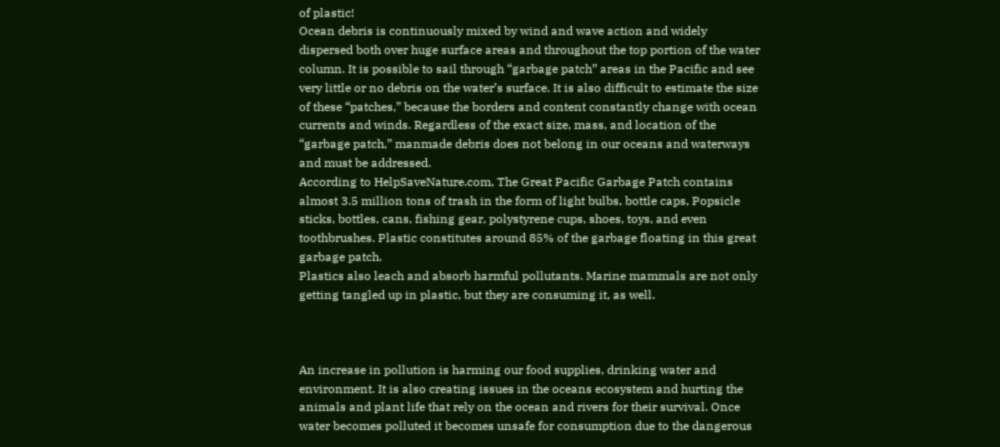of plastic!
Ocean debris is continuously mixed by wind and wave action and widely dispersed both over huge surface areas and throughout the top portion of the water column. It is possible to sail through “garbage patch” areas in the Pacific and see very little or no debris on the water’s surface. It is also difficult to estimate the size of these “patches,” because the borders and content constantly change with ocean currents and winds. Regardless of the exact size, mass, and location of the “garbage patch,” manmade debris does not belong in our oceans and waterways and must be addressed.
According to HelpSaveNature.com, The Great Pacific Garbage Patch contains almost 3.5 million tons of trash in the form of light bulbs, bottle caps, Popsicle sticks, bottles, cans, fishing gear, polystyrene cups, shoes, toys, and even toothbrushes. Plastic constitutes around 85% of the garbage floating in this great garbage patch.
Plastics also leach and absorb harmful pollutants. Marine mammals are not only getting tangled up in plastic, but they are consuming it, as well.



An increase in pollution is harming our food supplies, drinking water and environment. It is also creating issues in the oceans ecosystem and hurting the animals and plant life that rely on the ocean and rivers for their survival. Once water becomes polluted it becomes unsafe for consumption due to the dangerous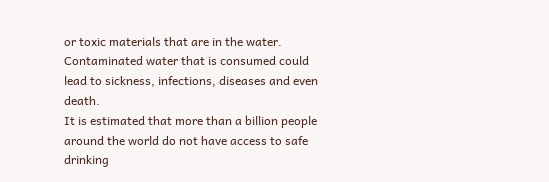or toxic materials that are in the water. Contaminated water that is consumed could lead to sickness, infections, diseases and even death.
It is estimated that more than a billion people around the world do not have access to safe drinking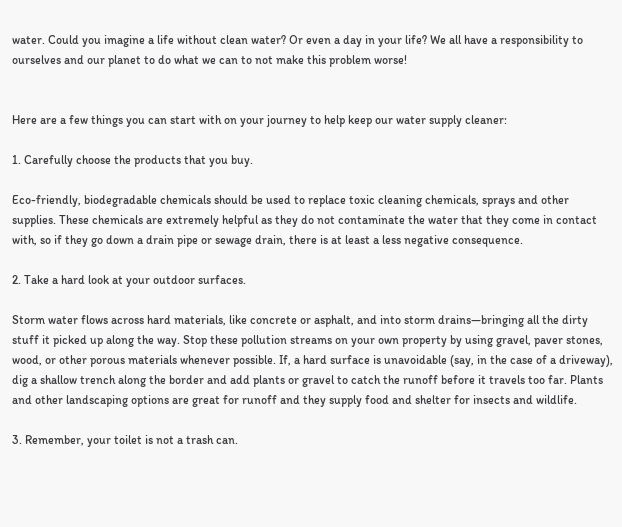water. Could you imagine a life without clean water? Or even a day in your life? We all have a responsibility to ourselves and our planet to do what we can to not make this problem worse!


Here are a few things you can start with on your journey to help keep our water supply cleaner:

1. Carefully choose the products that you buy.

Eco-friendly, biodegradable chemicals should be used to replace toxic cleaning chemicals, sprays and other supplies. These chemicals are extremely helpful as they do not contaminate the water that they come in contact with, so if they go down a drain pipe or sewage drain, there is at least a less negative consequence.

2. Take a hard look at your outdoor surfaces.

Storm water flows across hard materials, like concrete or asphalt, and into storm drains—bringing all the dirty stuff it picked up along the way. Stop these pollution streams on your own property by using gravel, paver stones, wood, or other porous materials whenever possible. If, a hard surface is unavoidable (say, in the case of a driveway), dig a shallow trench along the border and add plants or gravel to catch the runoff before it travels too far. Plants and other landscaping options are great for runoff and they supply food and shelter for insects and wildlife.

3. Remember, your toilet is not a trash can.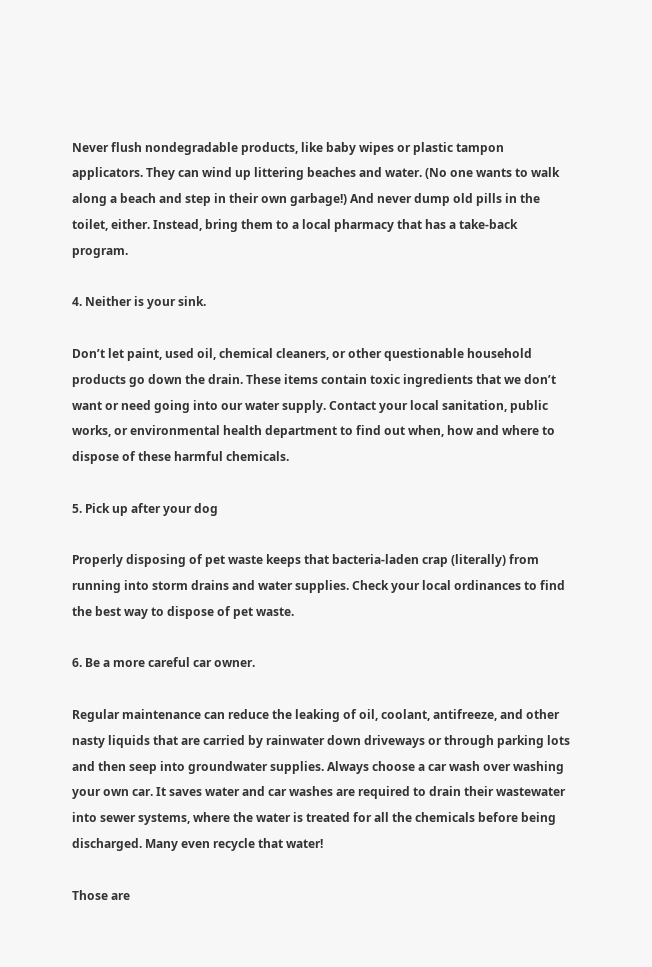Never flush nondegradable products, like baby wipes or plastic tampon applicators. They can wind up littering beaches and water. (No one wants to walk along a beach and step in their own garbage!) And never dump old pills in the toilet, either. Instead, bring them to a local pharmacy that has a take-back program.

4. Neither is your sink.

Don’t let paint, used oil, chemical cleaners, or other questionable household products go down the drain. These items contain toxic ingredients that we don’t want or need going into our water supply. Contact your local sanitation, public works, or environmental health department to find out when, how and where to dispose of these harmful chemicals.

5. Pick up after your dog

Properly disposing of pet waste keeps that bacteria-laden crap (literally) from running into storm drains and water supplies. Check your local ordinances to find the best way to dispose of pet waste.

6. Be a more careful car owner.

Regular maintenance can reduce the leaking of oil, coolant, antifreeze, and other nasty liquids that are carried by rainwater down driveways or through parking lots and then seep into groundwater supplies. Always choose a car wash over washing your own car. It saves water and car washes are required to drain their wastewater into sewer systems, where the water is treated for all the chemicals before being discharged. Many even recycle that water!

Those are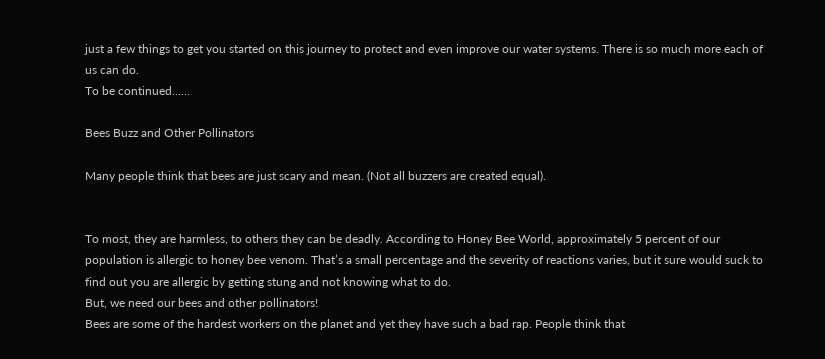just a few things to get you started on this journey to protect and even improve our water systems. There is so much more each of us can do.
To be continued……

Bees Buzz and Other Pollinators

Many people think that bees are just scary and mean. (Not all buzzers are created equal).


To most, they are harmless, to others they can be deadly. According to Honey Bee World, approximately 5 percent of our population is allergic to honey bee venom. That’s a small percentage and the severity of reactions varies, but it sure would suck to find out you are allergic by getting stung and not knowing what to do.
But, we need our bees and other pollinators!
Bees are some of the hardest workers on the planet and yet they have such a bad rap. People think that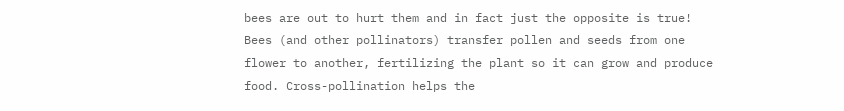bees are out to hurt them and in fact just the opposite is true!
Bees (and other pollinators) transfer pollen and seeds from one flower to another, fertilizing the plant so it can grow and produce food. Cross-pollination helps the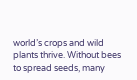world’s crops and wild plants thrive. Without bees to spread seeds, many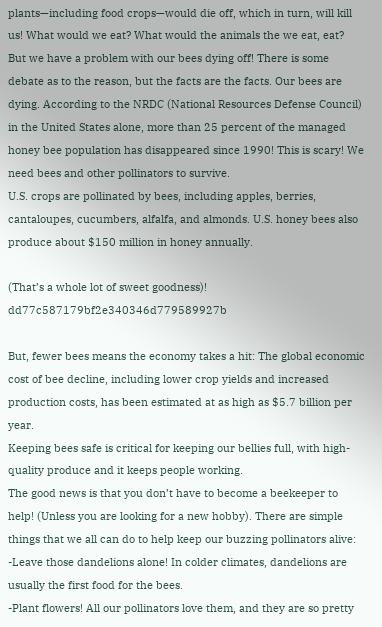plants—including food crops—would die off, which in turn, will kill us! What would we eat? What would the animals the we eat, eat?
But we have a problem with our bees dying off! There is some debate as to the reason, but the facts are the facts. Our bees are dying. According to the NRDC (National Resources Defense Council) in the United States alone, more than 25 percent of the managed honey bee population has disappeared since 1990! This is scary! We need bees and other pollinators to survive.
U.S. crops are pollinated by bees, including apples, berries, cantaloupes, cucumbers, alfalfa, and almonds. U.S. honey bees also produce about $150 million in honey annually.

(That’s a whole lot of sweet goodness)! dd77c587179bf2e340346d779589927b

But, fewer bees means the economy takes a hit: The global economic cost of bee decline, including lower crop yields and increased production costs, has been estimated at as high as $5.7 billion per year.
Keeping bees safe is critical for keeping our bellies full, with high-quality produce and it keeps people working.
The good news is that you don’t have to become a beekeeper to help! (Unless you are looking for a new hobby). There are simple things that we all can do to help keep our buzzing pollinators alive:
-Leave those dandelions alone! In colder climates, dandelions are usually the first food for the bees.
-Plant flowers! All our pollinators love them, and they are so pretty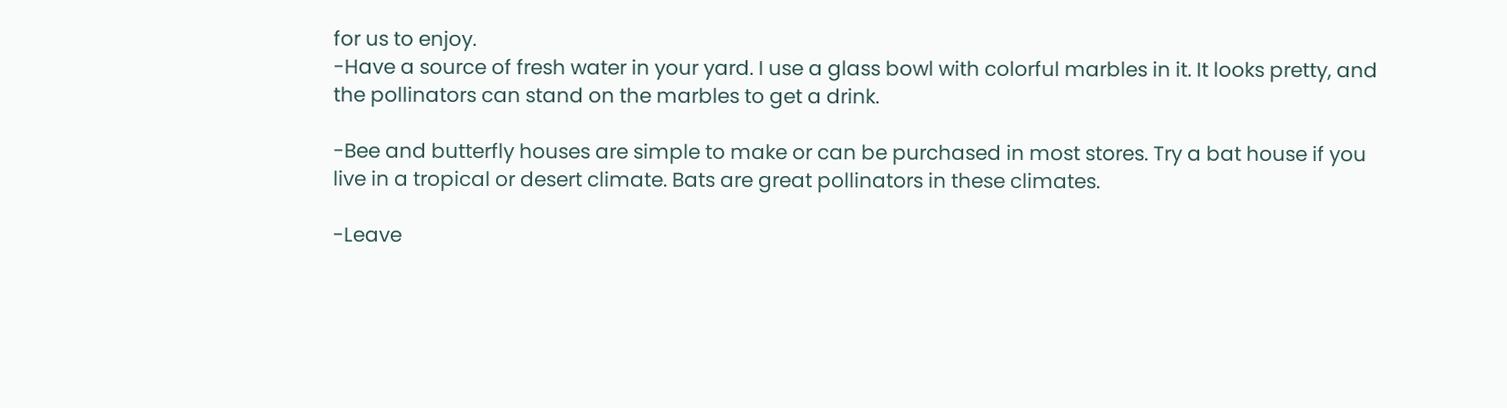for us to enjoy.
-Have a source of fresh water in your yard. I use a glass bowl with colorful marbles in it. It looks pretty, and the pollinators can stand on the marbles to get a drink.

-Bee and butterfly houses are simple to make or can be purchased in most stores. Try a bat house if you live in a tropical or desert climate. Bats are great pollinators in these climates.

-Leave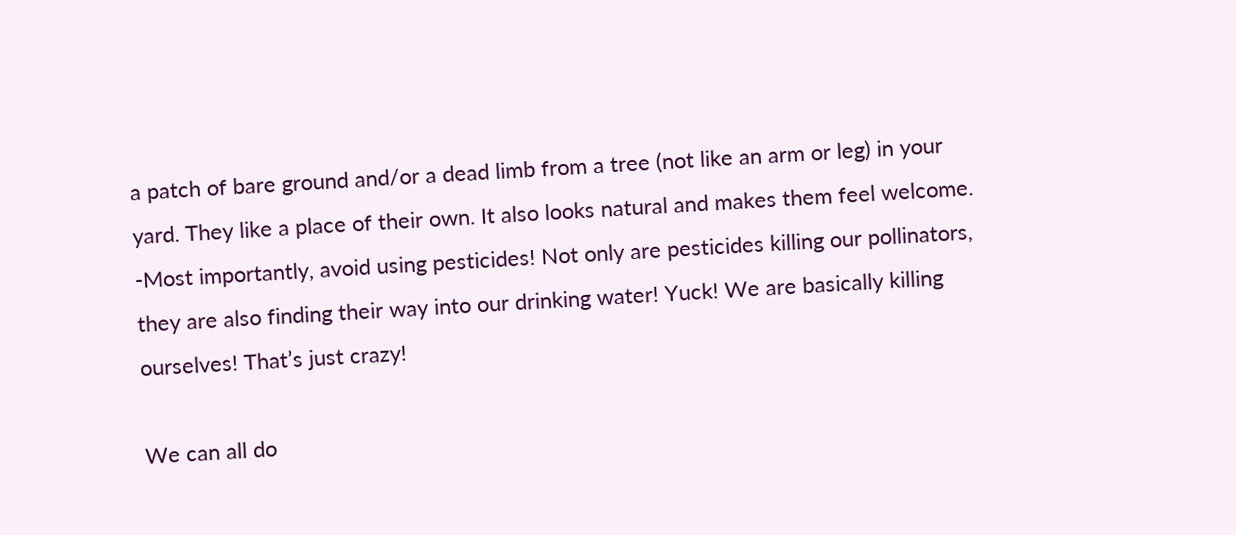a patch of bare ground and/or a dead limb from a tree (not like an arm or leg) in your yard. They like a place of their own. It also looks natural and makes them feel welcome.
-Most importantly, avoid using pesticides! Not only are pesticides killing our pollinators, they are also finding their way into our drinking water! Yuck! We are basically killing ourselves! That’s just crazy!

We can all do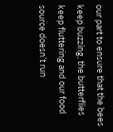our part to ensure that the bees keep buzzing, the butterflies keep fluttering and our food source doesn’t run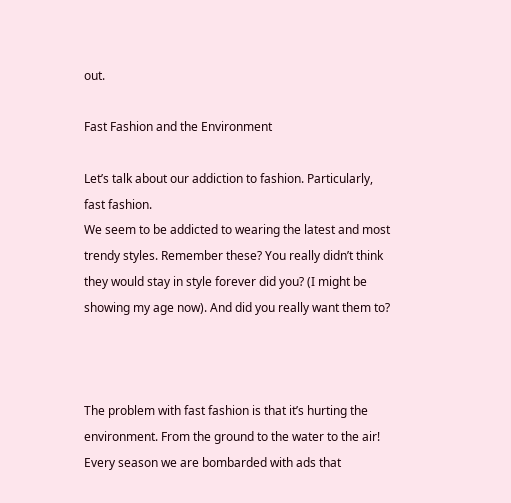out.

Fast Fashion and the Environment

Let’s talk about our addiction to fashion. Particularly, fast fashion.
We seem to be addicted to wearing the latest and most trendy styles. Remember these? You really didn’t think they would stay in style forever did you? (I might be showing my age now). And did you really want them to?



The problem with fast fashion is that it’s hurting the environment. From the ground to the water to the air!
Every season we are bombarded with ads that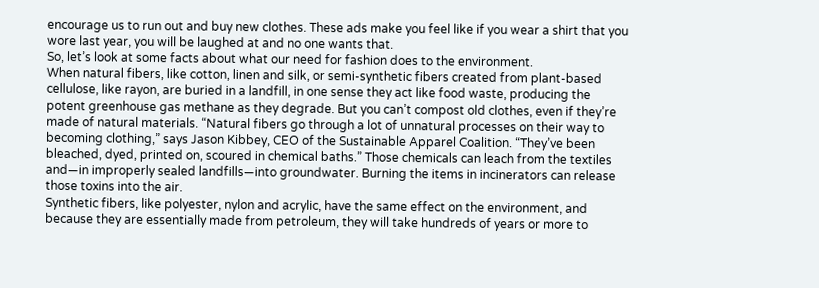encourage us to run out and buy new clothes. These ads make you feel like if you wear a shirt that you wore last year, you will be laughed at and no one wants that.
So, let’s look at some facts about what our need for fashion does to the environment.
When natural fibers, like cotton, linen and silk, or semi-synthetic fibers created from plant-based cellulose, like rayon, are buried in a landfill, in one sense they act like food waste, producing the potent greenhouse gas methane as they degrade. But you can’t compost old clothes, even if they’re made of natural materials. “Natural fibers go through a lot of unnatural processes on their way to becoming clothing,” says Jason Kibbey, CEO of the Sustainable Apparel Coalition. “They’ve been bleached, dyed, printed on, scoured in chemical baths.” Those chemicals can leach from the textiles and—in improperly sealed landfills—into groundwater. Burning the items in incinerators can release those toxins into the air.
Synthetic fibers, like polyester, nylon and acrylic, have the same effect on the environment, and because they are essentially made from petroleum, they will take hundreds of years or more to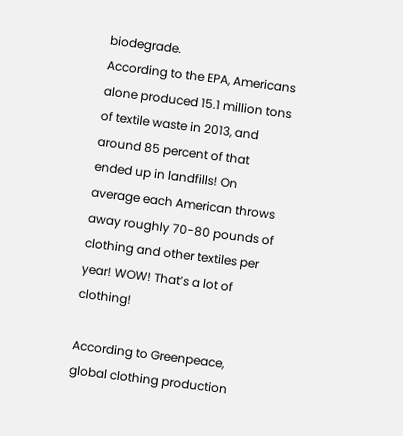biodegrade.
According to the EPA, Americans alone produced 15.1 million tons of textile waste in 2013, and around 85 percent of that ended up in landfills! On average each American throws away roughly 70-80 pounds of clothing and other textiles per year! WOW! That’s a lot of clothing!

According to Greenpeace, global clothing production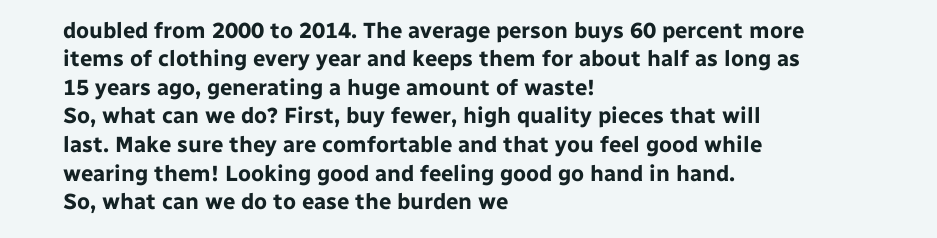doubled from 2000 to 2014. The average person buys 60 percent more items of clothing every year and keeps them for about half as long as 15 years ago, generating a huge amount of waste!
So, what can we do? First, buy fewer, high quality pieces that will last. Make sure they are comfortable and that you feel good while wearing them! Looking good and feeling good go hand in hand.
So, what can we do to ease the burden we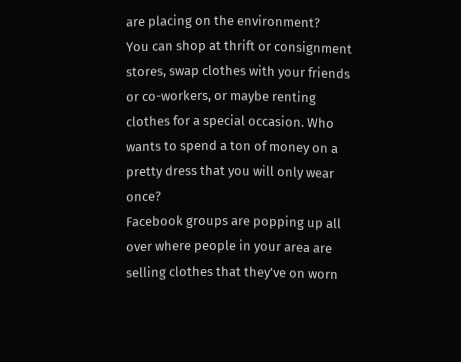are placing on the environment?
You can shop at thrift or consignment stores, swap clothes with your friends or co-workers, or maybe renting clothes for a special occasion. Who wants to spend a ton of money on a pretty dress that you will only wear once?
Facebook groups are popping up all over where people in your area are selling clothes that they’ve on worn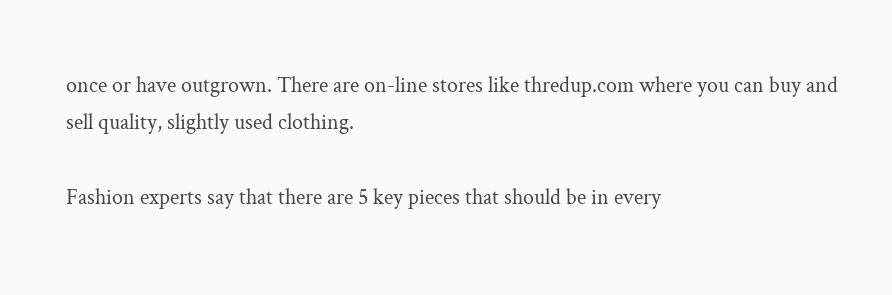once or have outgrown. There are on-line stores like thredup.com where you can buy and sell quality, slightly used clothing.

Fashion experts say that there are 5 key pieces that should be in every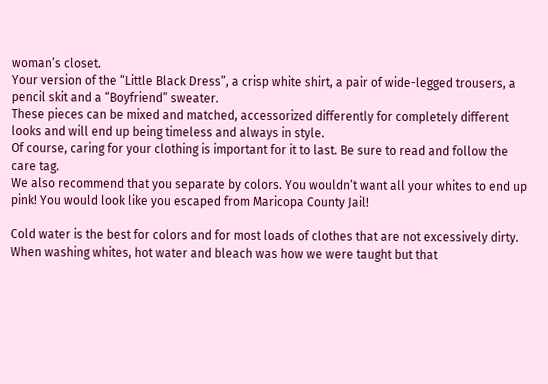woman’s closet.
Your version of the “Little Black Dress”, a crisp white shirt, a pair of wide-legged trousers, a pencil skit and a “Boyfriend” sweater.
These pieces can be mixed and matched, accessorized differently for completely different looks and will end up being timeless and always in style.
Of course, caring for your clothing is important for it to last. Be sure to read and follow the care tag.
We also recommend that you separate by colors. You wouldn’t want all your whites to end up pink! You would look like you escaped from Maricopa County Jail!

Cold water is the best for colors and for most loads of clothes that are not excessively dirty.
When washing whites, hot water and bleach was how we were taught but that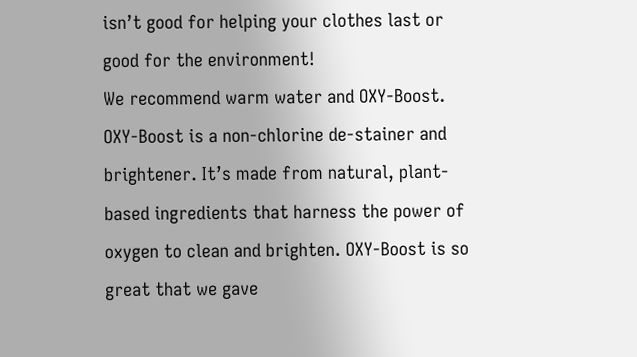isn’t good for helping your clothes last or good for the environment!
We recommend warm water and OXY-Boost. OXY-Boost is a non-chlorine de-stainer and brightener. It’s made from natural, plant-based ingredients that harness the power of oxygen to clean and brighten. OXY-Boost is so great that we gave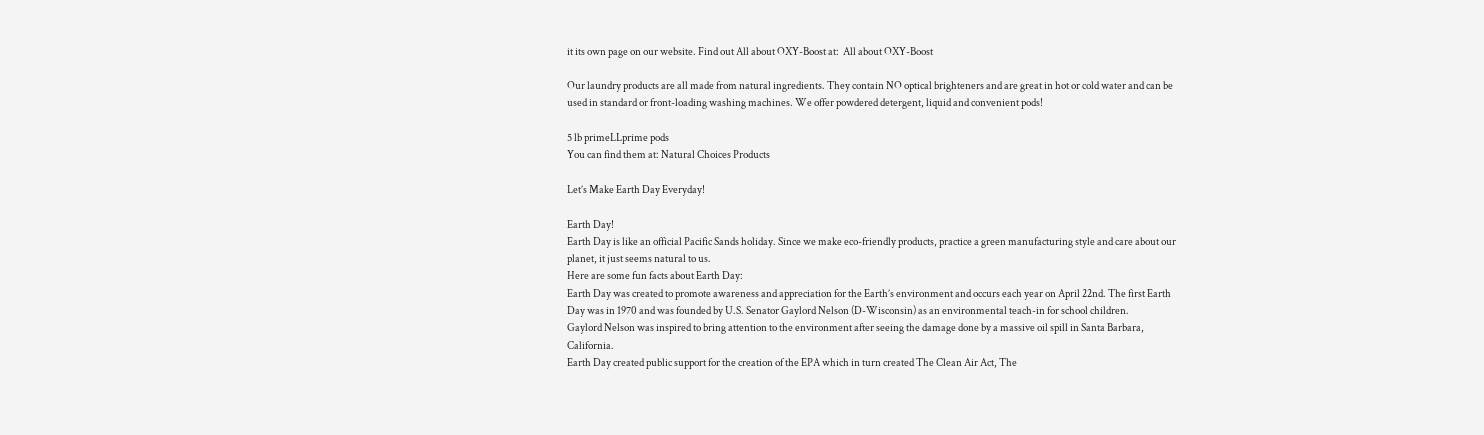it its own page on our website. Find out All about OXY-Boost at:  All about OXY-Boost

Our laundry products are all made from natural ingredients. They contain NO optical brighteners and are great in hot or cold water and can be used in standard or front-loading washing machines. We offer powdered detergent, liquid and convenient pods!

5 lb primeLLprime pods
You can find them at: Natural Choices Products

Let’s Make Earth Day Everyday!

Earth Day!
Earth Day is like an official Pacific Sands holiday. Since we make eco-friendly products, practice a green manufacturing style and care about our planet, it just seems natural to us.
Here are some fun facts about Earth Day:
Earth Day was created to promote awareness and appreciation for the Earth’s environment and occurs each year on April 22nd. The first Earth Day was in 1970 and was founded by U.S. Senator Gaylord Nelson (D-Wisconsin) as an environmental teach-in for school children.
Gaylord Nelson was inspired to bring attention to the environment after seeing the damage done by a massive oil spill in Santa Barbara, California.
Earth Day created public support for the creation of the EPA which in turn created The Clean Air Act, The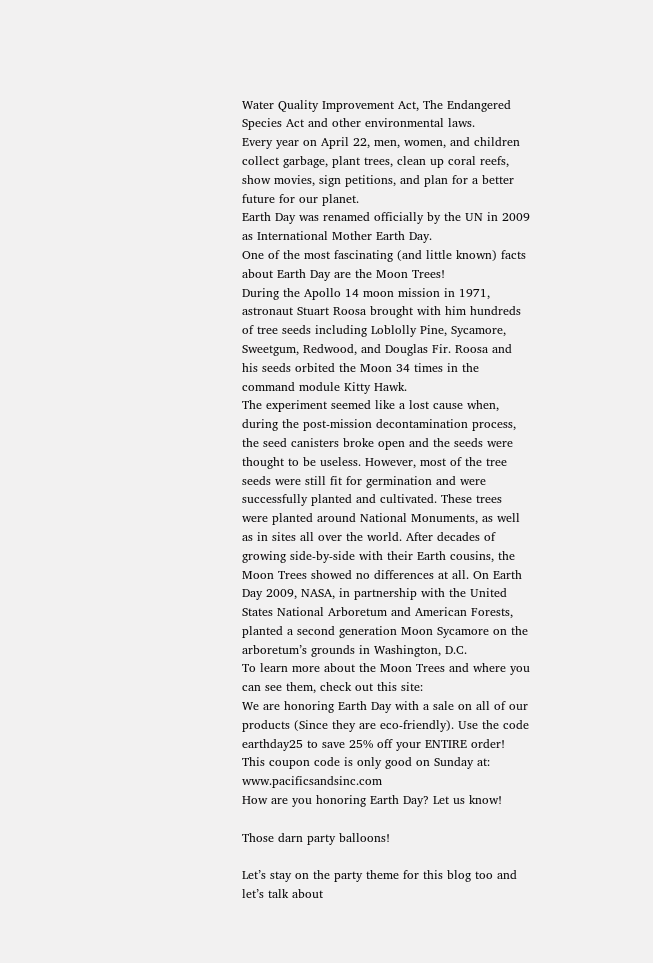Water Quality Improvement Act, The Endangered Species Act and other environmental laws.
Every year on April 22, men, women, and children collect garbage, plant trees, clean up coral reefs, show movies, sign petitions, and plan for a better future for our planet.
Earth Day was renamed officially by the UN in 2009 as International Mother Earth Day.
One of the most fascinating (and little known) facts about Earth Day are the Moon Trees!
During the Apollo 14 moon mission in 1971, astronaut Stuart Roosa brought with him hundreds of tree seeds including Loblolly Pine, Sycamore, Sweetgum, Redwood, and Douglas Fir. Roosa and his seeds orbited the Moon 34 times in the command module Kitty Hawk.
The experiment seemed like a lost cause when, during the post-mission decontamination process, the seed canisters broke open and the seeds were thought to be useless. However, most of the tree seeds were still fit for germination and were successfully planted and cultivated. These trees were planted around National Monuments, as well as in sites all over the world. After decades of growing side-by-side with their Earth cousins, the Moon Trees showed no differences at all. On Earth Day 2009, NASA, in partnership with the United States National Arboretum and American Forests, planted a second generation Moon Sycamore on the arboretum’s grounds in Washington, D.C.
To learn more about the Moon Trees and where you can see them, check out this site:
We are honoring Earth Day with a sale on all of our products (Since they are eco-friendly). Use the code earthday25 to save 25% off your ENTIRE order! This coupon code is only good on Sunday at: www.pacificsandsinc.com
How are you honoring Earth Day? Let us know!

Those darn party balloons!

Let’s stay on the party theme for this blog too and let’s talk about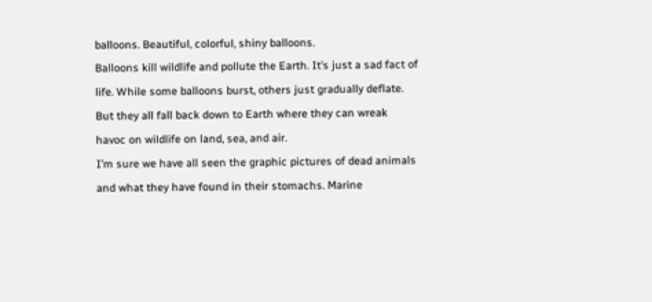balloons. Beautiful, colorful, shiny balloons.
Balloons kill wildlife and pollute the Earth. It’s just a sad fact of life. While some balloons burst, others just gradually deflate. But they all fall back down to Earth where they can wreak havoc on wildlife on land, sea, and air.
I’m sure we have all seen the graphic pictures of dead animals and what they have found in their stomachs. Marine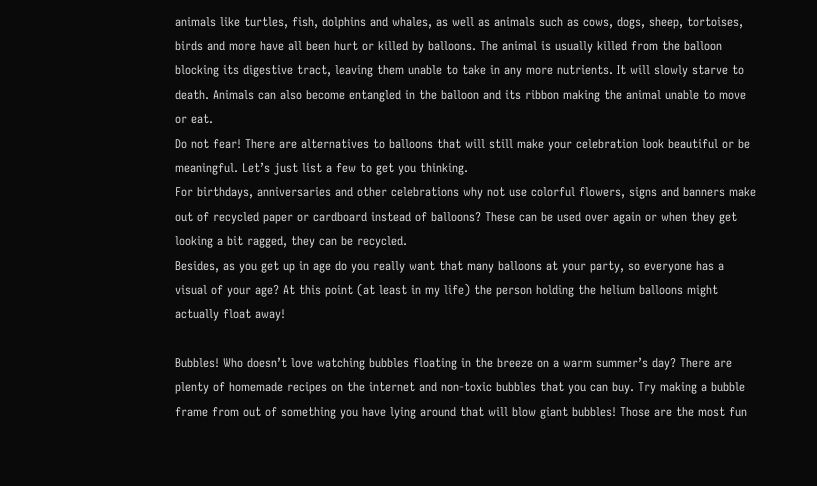animals like turtles, fish, dolphins and whales, as well as animals such as cows, dogs, sheep, tortoises, birds and more have all been hurt or killed by balloons. The animal is usually killed from the balloon blocking its digestive tract, leaving them unable to take in any more nutrients. It will slowly starve to death. Animals can also become entangled in the balloon and its ribbon making the animal unable to move or eat.
Do not fear! There are alternatives to balloons that will still make your celebration look beautiful or be meaningful. Let’s just list a few to get you thinking.
For birthdays, anniversaries and other celebrations why not use colorful flowers, signs and banners make out of recycled paper or cardboard instead of balloons? These can be used over again or when they get looking a bit ragged, they can be recycled.
Besides, as you get up in age do you really want that many balloons at your party, so everyone has a visual of your age? At this point (at least in my life) the person holding the helium balloons might actually float away!

Bubbles! Who doesn’t love watching bubbles floating in the breeze on a warm summer’s day? There are plenty of homemade recipes on the internet and non-toxic bubbles that you can buy. Try making a bubble frame from out of something you have lying around that will blow giant bubbles! Those are the most fun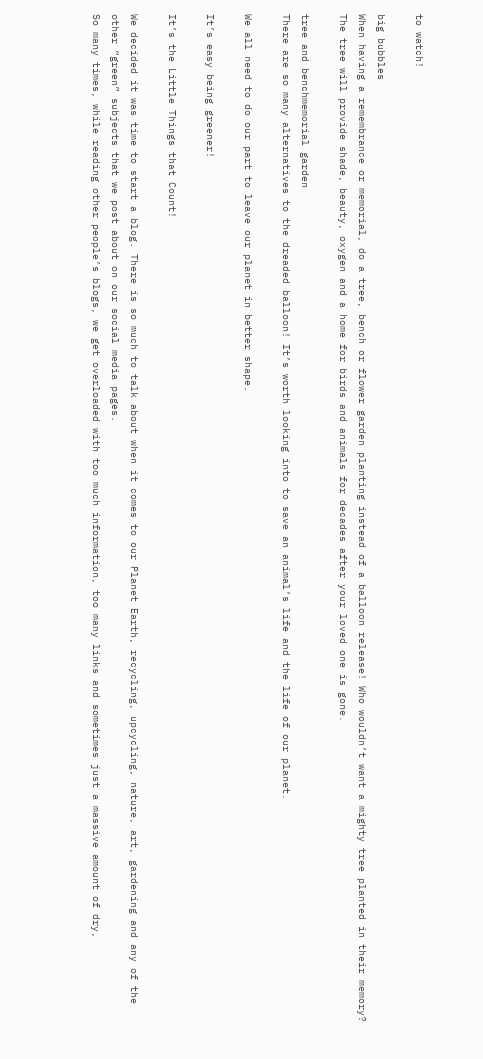to watch!

big bubbles
When having a remembrance or memorial, do a tree, bench or flower garden planting instead of a balloon release! Who wouldn’t want a mighty tree planted in their memory? The tree will provide shade, beauty, oxygen and a home for birds and animals for decades after your loved one is gone.

tree and benchmemorial garden
There are so many alternatives to the dreaded balloon! It’s worth looking into to save an animal’s life and the life of our planet.

We all need to do our part to leave our planet in better shape.

It’s easy being greener!

It’s the Little Things that Count!

We decided it was time to start a blog. There is so much to talk about when it comes to our Planet Earth, recycling, upcycling, nature, art, gardening and any of the other “green” subjects that we post about on our social media pages.
So many times, while reading other people’s blogs, we get overloaded with too much information, too many links and sometimes just a massive amount of dry,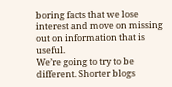boring facts that we lose interest and move on missing out on information that is useful.
We’re going to try to be different. Shorter blogs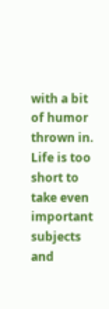with a bit of humor thrown in. Life is too short to take even important subjects and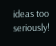ideas too seriously!